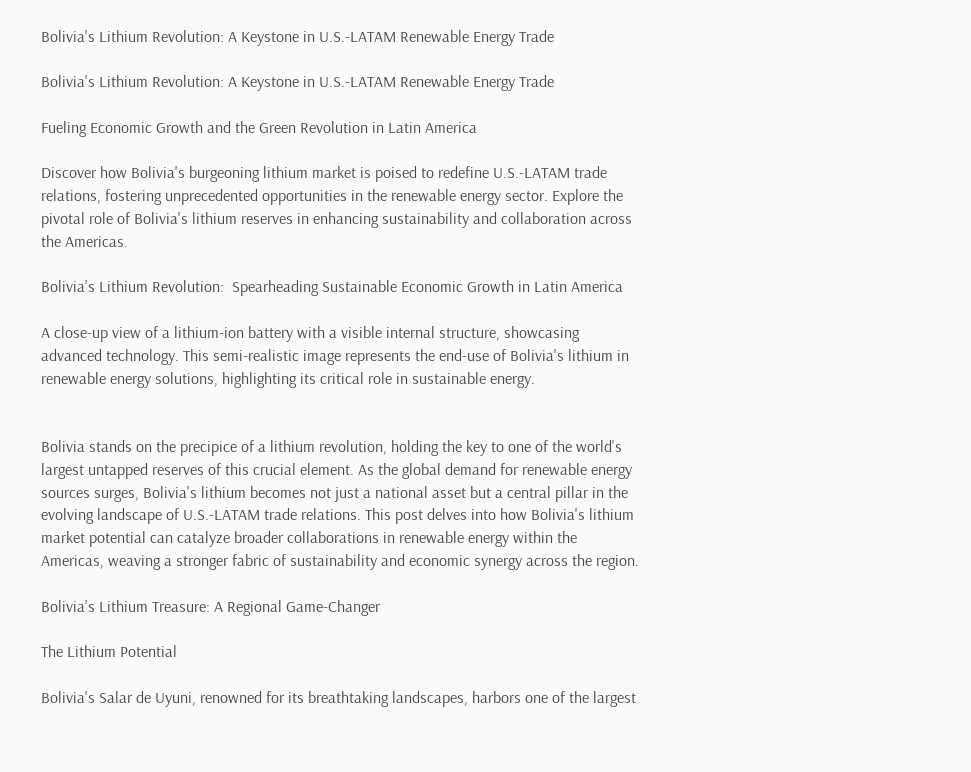Bolivia's Lithium Revolution: A Keystone in U.S.-LATAM Renewable Energy Trade

Bolivia's Lithium Revolution: A Keystone in U.S.-LATAM Renewable Energy Trade

Fueling Economic Growth and the Green Revolution in Latin America

Discover how Bolivia's burgeoning lithium market is poised to redefine U.S.-LATAM trade relations, fostering unprecedented opportunities in the renewable energy sector. Explore the pivotal role of Bolivia's lithium reserves in enhancing sustainability and collaboration across the Americas.

Bolivia's Lithium Revolution:  Spearheading Sustainable Economic Growth in Latin America

A close-up view of a lithium-ion battery with a visible internal structure, showcasing advanced technology. This semi-realistic image represents the end-use of Bolivia's lithium in renewable energy solutions, highlighting its critical role in sustainable energy.


Bolivia stands on the precipice of a lithium revolution, holding the key to one of the world's largest untapped reserves of this crucial element. As the global demand for renewable energy sources surges, Bolivia's lithium becomes not just a national asset but a central pillar in the evolving landscape of U.S.-LATAM trade relations. This post delves into how Bolivia's lithium market potential can catalyze broader collaborations in renewable energy within the Americas, weaving a stronger fabric of sustainability and economic synergy across the region.

Bolivia's Lithium Treasure: A Regional Game-Changer

The Lithium Potential

Bolivia's Salar de Uyuni, renowned for its breathtaking landscapes, harbors one of the largest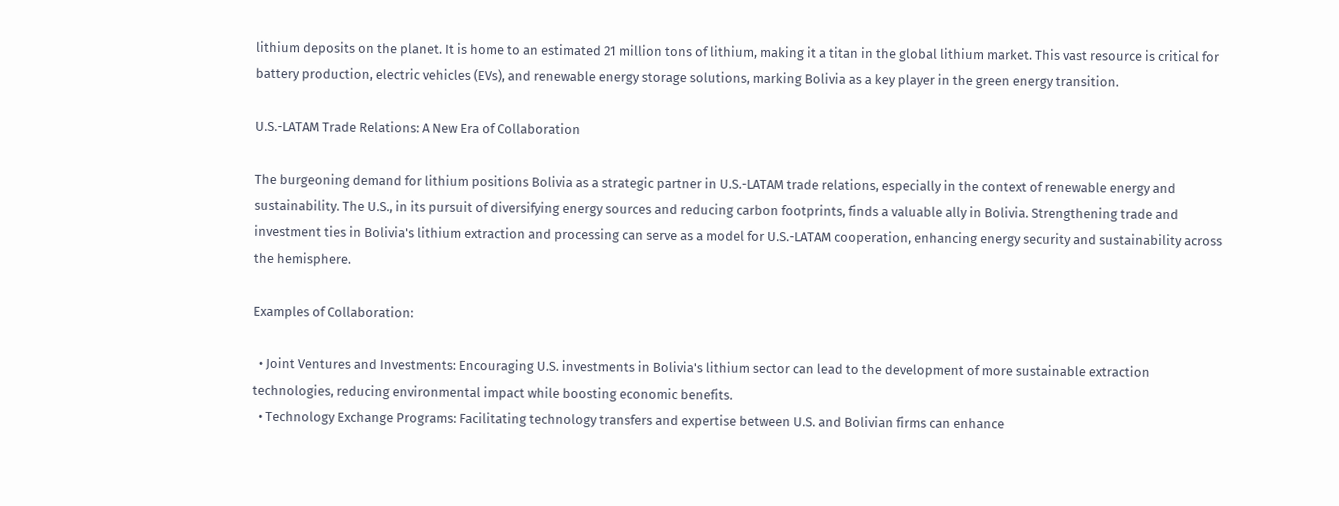lithium deposits on the planet. It is home to an estimated 21 million tons of lithium, making it a titan in the global lithium market. This vast resource is critical for battery production, electric vehicles (EVs), and renewable energy storage solutions, marking Bolivia as a key player in the green energy transition.

U.S.-LATAM Trade Relations: A New Era of Collaboration

The burgeoning demand for lithium positions Bolivia as a strategic partner in U.S.-LATAM trade relations, especially in the context of renewable energy and sustainability. The U.S., in its pursuit of diversifying energy sources and reducing carbon footprints, finds a valuable ally in Bolivia. Strengthening trade and investment ties in Bolivia's lithium extraction and processing can serve as a model for U.S.-LATAM cooperation, enhancing energy security and sustainability across the hemisphere.

Examples of Collaboration:

  • Joint Ventures and Investments: Encouraging U.S. investments in Bolivia's lithium sector can lead to the development of more sustainable extraction technologies, reducing environmental impact while boosting economic benefits.
  • Technology Exchange Programs: Facilitating technology transfers and expertise between U.S. and Bolivian firms can enhance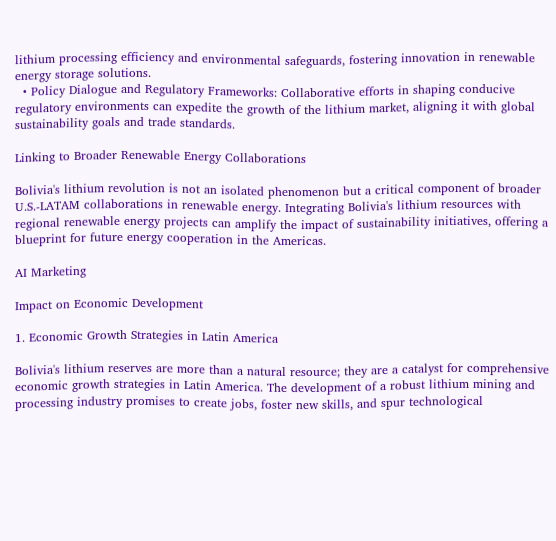lithium processing efficiency and environmental safeguards, fostering innovation in renewable energy storage solutions.
  • Policy Dialogue and Regulatory Frameworks: Collaborative efforts in shaping conducive regulatory environments can expedite the growth of the lithium market, aligning it with global sustainability goals and trade standards.

Linking to Broader Renewable Energy Collaborations

Bolivia's lithium revolution is not an isolated phenomenon but a critical component of broader U.S.-LATAM collaborations in renewable energy. Integrating Bolivia's lithium resources with regional renewable energy projects can amplify the impact of sustainability initiatives, offering a blueprint for future energy cooperation in the Americas.

AI Marketing

Impact on Economic Development

1. Economic Growth Strategies in Latin America

Bolivia's lithium reserves are more than a natural resource; they are a catalyst for comprehensive economic growth strategies in Latin America. The development of a robust lithium mining and processing industry promises to create jobs, foster new skills, and spur technological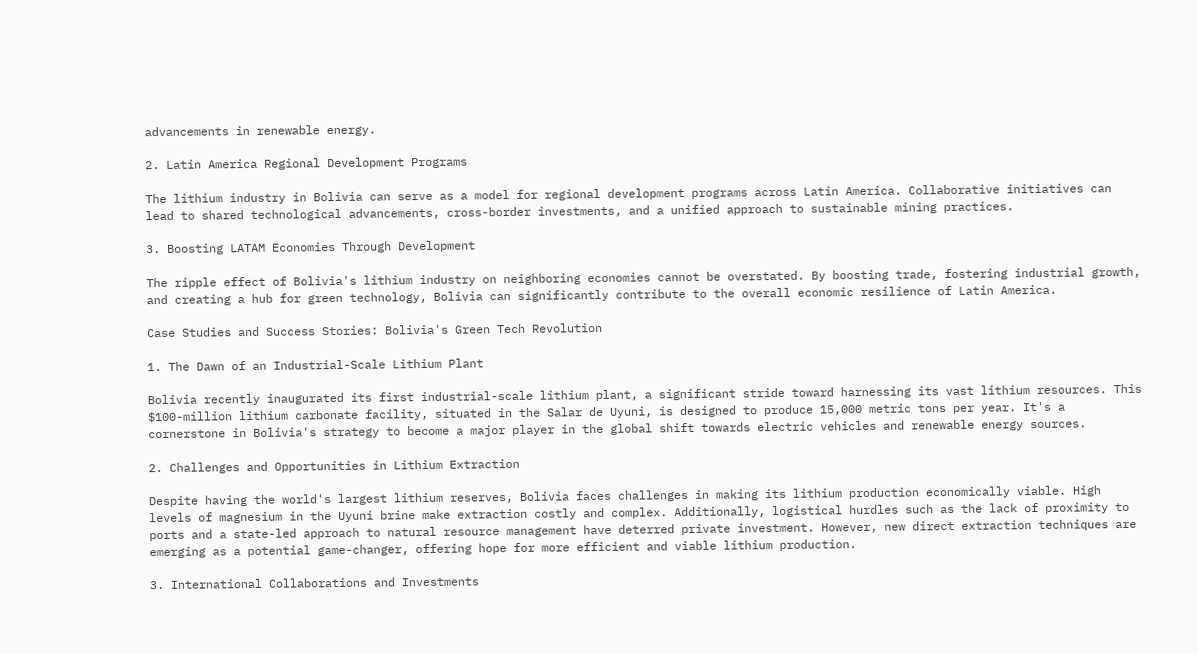advancements in renewable energy.

2. Latin America Regional Development Programs

The lithium industry in Bolivia can serve as a model for regional development programs across Latin America. Collaborative initiatives can lead to shared technological advancements, cross-border investments, and a unified approach to sustainable mining practices.

3. Boosting LATAM Economies Through Development

The ripple effect of Bolivia's lithium industry on neighboring economies cannot be overstated. By boosting trade, fostering industrial growth, and creating a hub for green technology, Bolivia can significantly contribute to the overall economic resilience of Latin America.

Case Studies and Success Stories: Bolivia's Green Tech Revolution

1. The Dawn of an Industrial-Scale Lithium Plant

Bolivia recently inaugurated its first industrial-scale lithium plant, a significant stride toward harnessing its vast lithium resources. This $100-million lithium carbonate facility, situated in the Salar de Uyuni, is designed to produce 15,000 metric tons per year. It's a cornerstone in Bolivia's strategy to become a major player in the global shift towards electric vehicles and renewable energy sources.

2. Challenges and Opportunities in Lithium Extraction

Despite having the world's largest lithium reserves, Bolivia faces challenges in making its lithium production economically viable. High levels of magnesium in the Uyuni brine make extraction costly and complex. Additionally, logistical hurdles such as the lack of proximity to ports and a state-led approach to natural resource management have deterred private investment. However, new direct extraction techniques are emerging as a potential game-changer, offering hope for more efficient and viable lithium production.

3. International Collaborations and Investments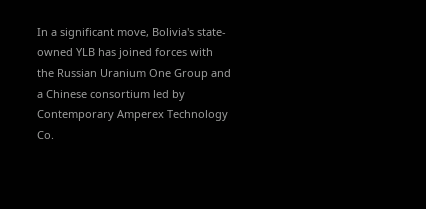In a significant move, Bolivia's state-owned YLB has joined forces with the Russian Uranium One Group and a Chinese consortium led by Contemporary Amperex Technology Co.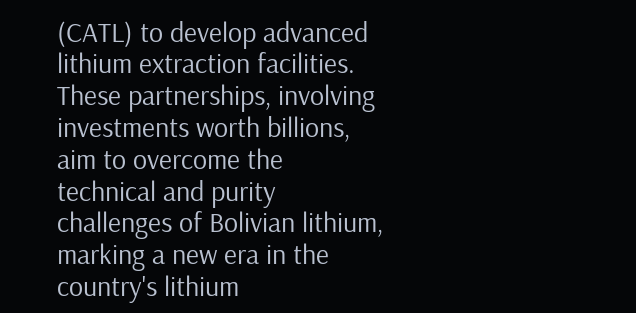(CATL) to develop advanced lithium extraction facilities. These partnerships, involving investments worth billions, aim to overcome the technical and purity challenges of Bolivian lithium, marking a new era in the country's lithium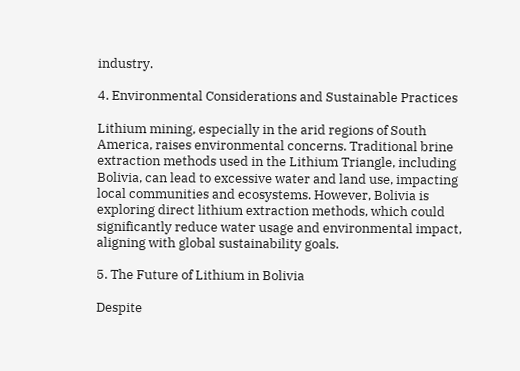industry.

4. Environmental Considerations and Sustainable Practices

Lithium mining, especially in the arid regions of South America, raises environmental concerns. Traditional brine extraction methods used in the Lithium Triangle, including Bolivia, can lead to excessive water and land use, impacting local communities and ecosystems. However, Bolivia is exploring direct lithium extraction methods, which could significantly reduce water usage and environmental impact, aligning with global sustainability goals.

5. The Future of Lithium in Bolivia

Despite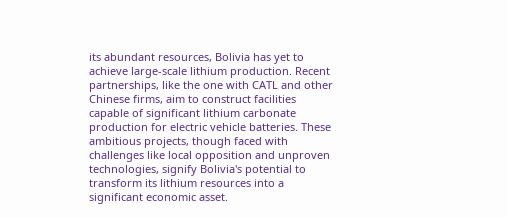its abundant resources, Bolivia has yet to achieve large-scale lithium production. Recent partnerships, like the one with CATL and other Chinese firms, aim to construct facilities capable of significant lithium carbonate production for electric vehicle batteries. These ambitious projects, though faced with challenges like local opposition and unproven technologies, signify Bolivia's potential to transform its lithium resources into a significant economic asset.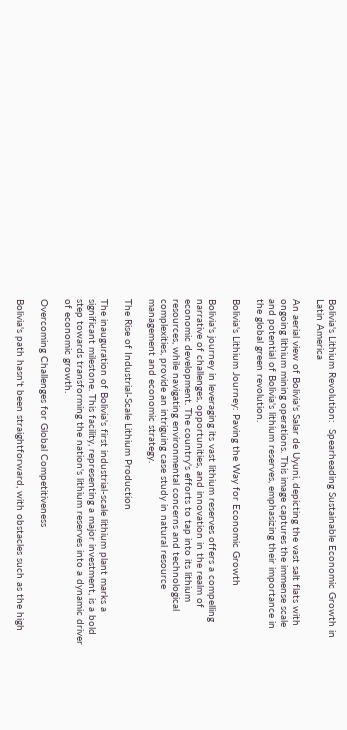Bolivia's Lithium Revolution:  Spearheading Sustainable Economic Growth in Latin America

An aerial view of Bolivia's Salar de Uyuni, depicting the vast salt flats with ongoing lithium mining operations. This image captures the immense scale and potential of Bolivia's lithium reserves, emphasizing their importance in the global green revolution.

Bolivia's Lithium Journey: Paving the Way for Economic Growth

Bolivia's journey in leveraging its vast lithium reserves offers a compelling narrative of challenges, opportunities, and innovation in the realm of economic development. The country's efforts to tap into its lithium resources, while navigating environmental concerns and technological complexities, provide an intriguing case study in natural resource management and economic strategy.

The Rise of Industrial-Scale Lithium Production

The inauguration of Bolivia's first industrial-scale lithium plant marks a significant milestone. This facility, representing a major investment, is a bold step towards transforming the nation's lithium reserves into a dynamic driver of economic growth.

Overcoming Challenges for Global Competitiveness

Bolivia's path hasn't been straightforward, with obstacles such as the high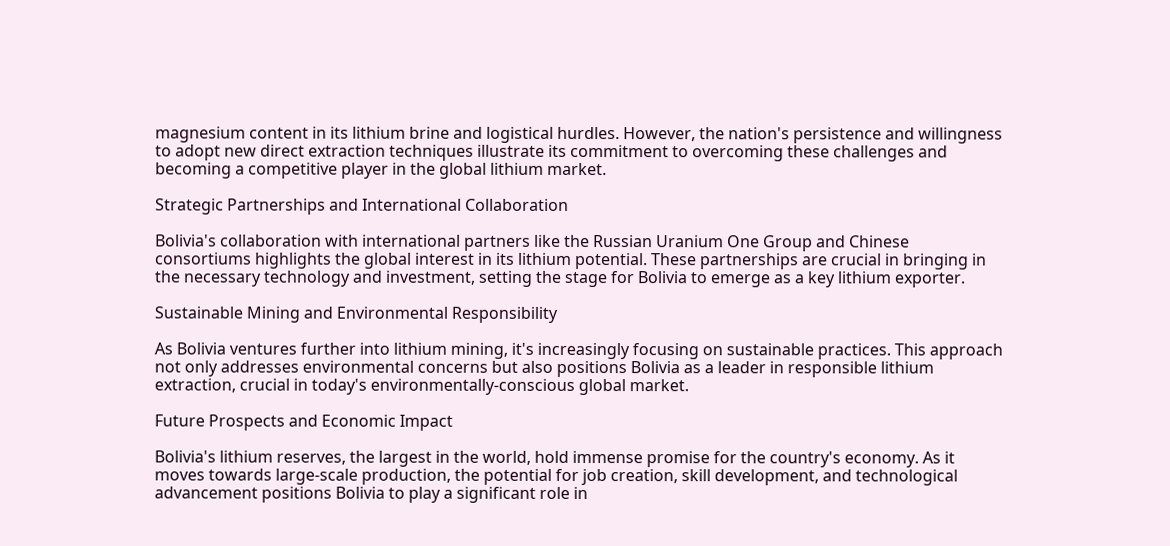magnesium content in its lithium brine and logistical hurdles. However, the nation's persistence and willingness to adopt new direct extraction techniques illustrate its commitment to overcoming these challenges and becoming a competitive player in the global lithium market.

Strategic Partnerships and International Collaboration

Bolivia's collaboration with international partners like the Russian Uranium One Group and Chinese consortiums highlights the global interest in its lithium potential. These partnerships are crucial in bringing in the necessary technology and investment, setting the stage for Bolivia to emerge as a key lithium exporter.

Sustainable Mining and Environmental Responsibility

As Bolivia ventures further into lithium mining, it's increasingly focusing on sustainable practices. This approach not only addresses environmental concerns but also positions Bolivia as a leader in responsible lithium extraction, crucial in today's environmentally-conscious global market.

Future Prospects and Economic Impact

Bolivia's lithium reserves, the largest in the world, hold immense promise for the country's economy. As it moves towards large-scale production, the potential for job creation, skill development, and technological advancement positions Bolivia to play a significant role in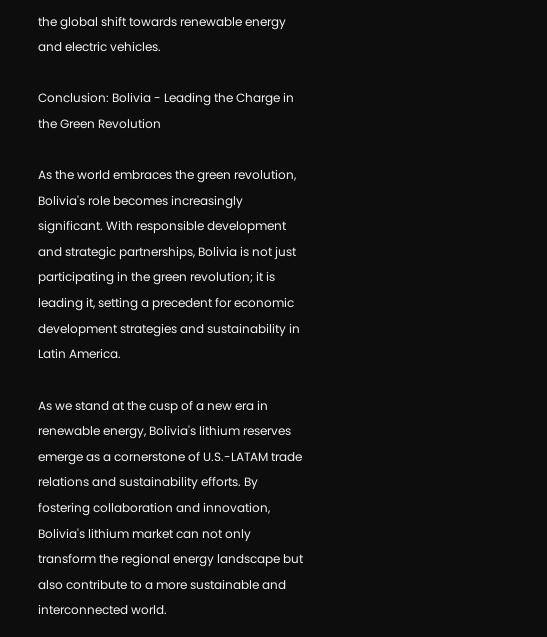the global shift towards renewable energy and electric vehicles.

Conclusion: Bolivia - Leading the Charge in the Green Revolution

As the world embraces the green revolution, Bolivia's role becomes increasingly significant. With responsible development and strategic partnerships, Bolivia is not just participating in the green revolution; it is leading it, setting a precedent for economic development strategies and sustainability in Latin America.

As we stand at the cusp of a new era in renewable energy, Bolivia's lithium reserves emerge as a cornerstone of U.S.-LATAM trade relations and sustainability efforts. By fostering collaboration and innovation, Bolivia's lithium market can not only transform the regional energy landscape but also contribute to a more sustainable and interconnected world.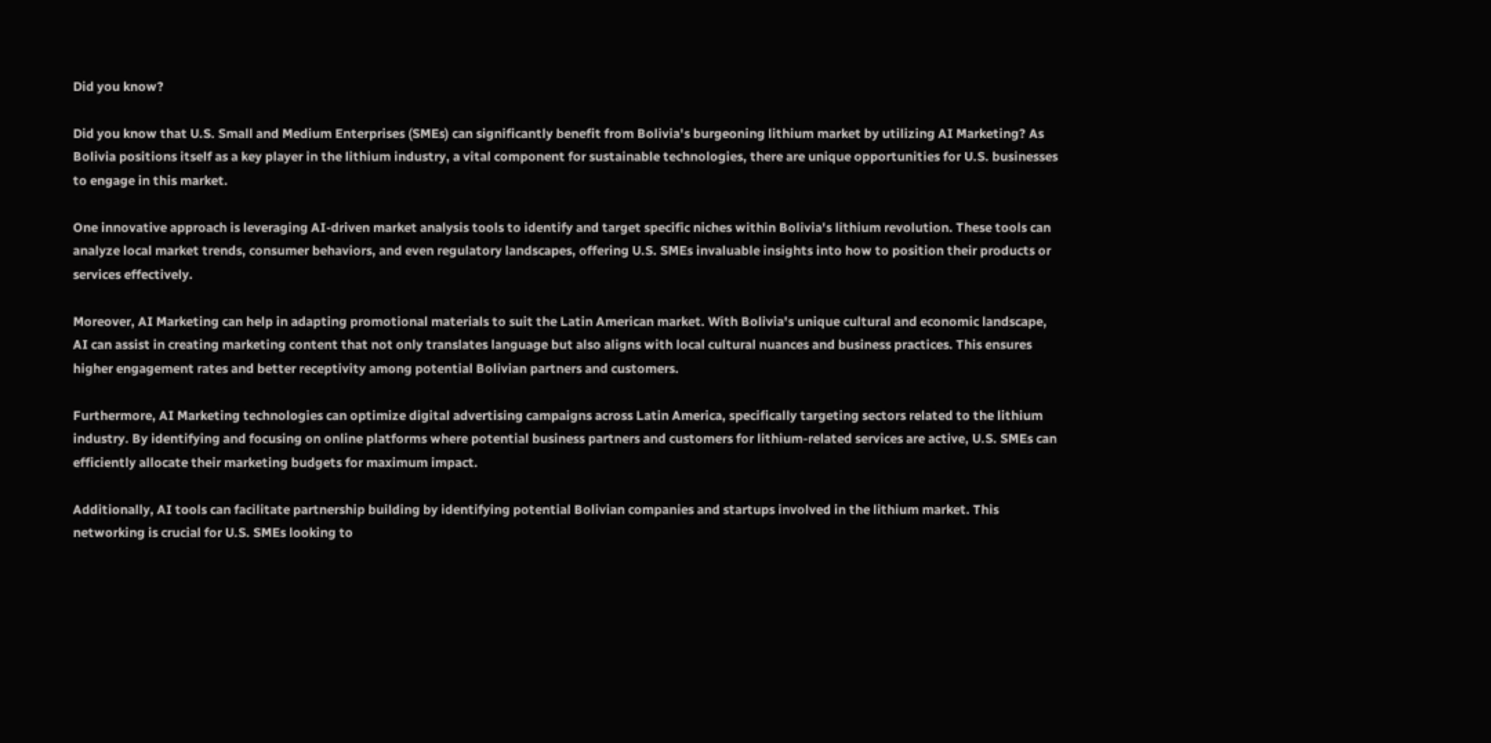Did you know?

Did you know that U.S. Small and Medium Enterprises (SMEs) can significantly benefit from Bolivia's burgeoning lithium market by utilizing AI Marketing? As Bolivia positions itself as a key player in the lithium industry, a vital component for sustainable technologies, there are unique opportunities for U.S. businesses to engage in this market.

One innovative approach is leveraging AI-driven market analysis tools to identify and target specific niches within Bolivia's lithium revolution. These tools can analyze local market trends, consumer behaviors, and even regulatory landscapes, offering U.S. SMEs invaluable insights into how to position their products or services effectively.

Moreover, AI Marketing can help in adapting promotional materials to suit the Latin American market. With Bolivia's unique cultural and economic landscape, AI can assist in creating marketing content that not only translates language but also aligns with local cultural nuances and business practices. This ensures higher engagement rates and better receptivity among potential Bolivian partners and customers.

Furthermore, AI Marketing technologies can optimize digital advertising campaigns across Latin America, specifically targeting sectors related to the lithium industry. By identifying and focusing on online platforms where potential business partners and customers for lithium-related services are active, U.S. SMEs can efficiently allocate their marketing budgets for maximum impact.

Additionally, AI tools can facilitate partnership building by identifying potential Bolivian companies and startups involved in the lithium market. This networking is crucial for U.S. SMEs looking to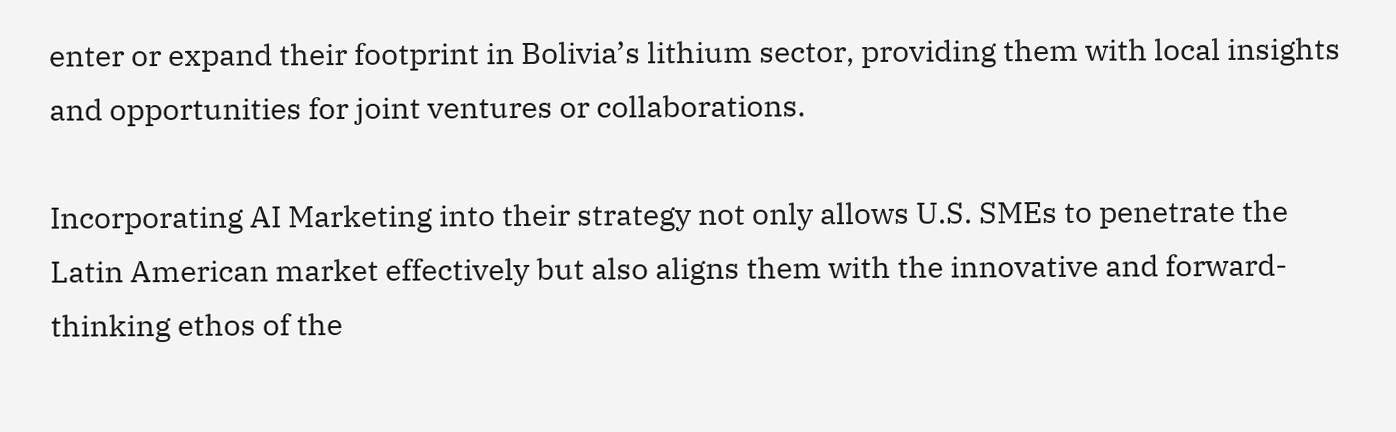enter or expand their footprint in Bolivia’s lithium sector, providing them with local insights and opportunities for joint ventures or collaborations.

Incorporating AI Marketing into their strategy not only allows U.S. SMEs to penetrate the Latin American market effectively but also aligns them with the innovative and forward-thinking ethos of the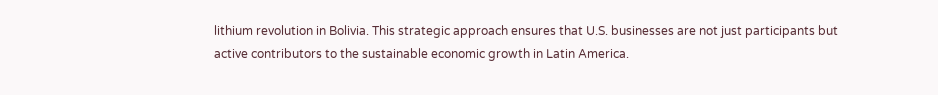lithium revolution in Bolivia. This strategic approach ensures that U.S. businesses are not just participants but active contributors to the sustainable economic growth in Latin America.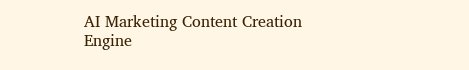AI Marketing Content Creation Engine